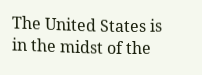The United States is in the midst of the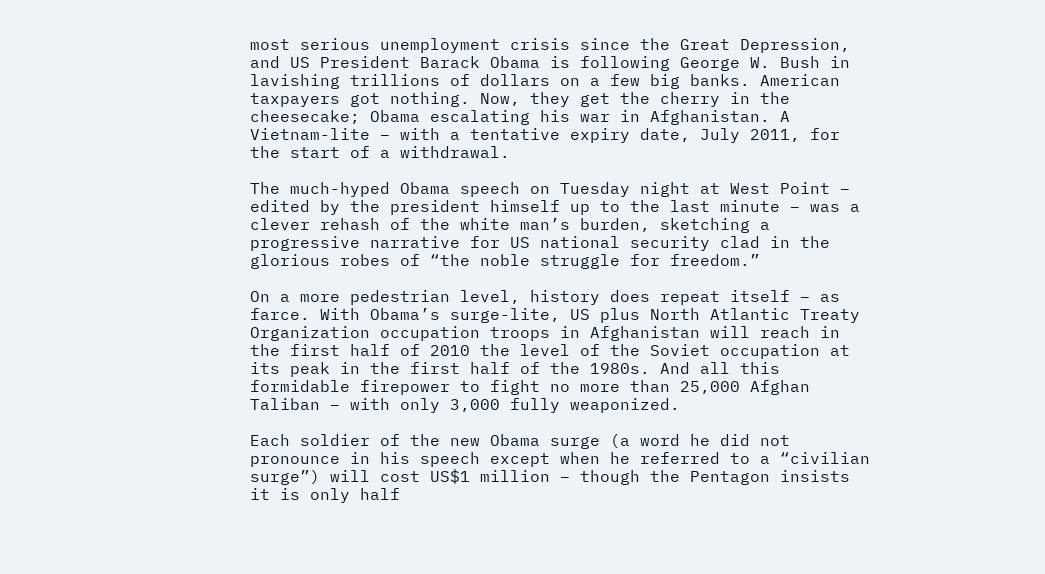most serious unemployment crisis since the Great Depression, and US President Barack Obama is following George W. Bush in lavishing trillions of dollars on a few big banks. American taxpayers got nothing. Now, they get the cherry in the cheesecake; Obama escalating his war in Afghanistan. A Vietnam-lite – with a tentative expiry date, July 2011, for the start of a withdrawal.

The much-hyped Obama speech on Tuesday night at West Point – edited by the president himself up to the last minute – was a clever rehash of the white man’s burden, sketching a progressive narrative for US national security clad in the glorious robes of “the noble struggle for freedom.”

On a more pedestrian level, history does repeat itself – as farce. With Obama’s surge-lite, US plus North Atlantic Treaty Organization occupation troops in Afghanistan will reach in the first half of 2010 the level of the Soviet occupation at its peak in the first half of the 1980s. And all this formidable firepower to fight no more than 25,000 Afghan Taliban – with only 3,000 fully weaponized.

Each soldier of the new Obama surge (a word he did not pronounce in his speech except when he referred to a “civilian surge”) will cost US$1 million – though the Pentagon insists it is only half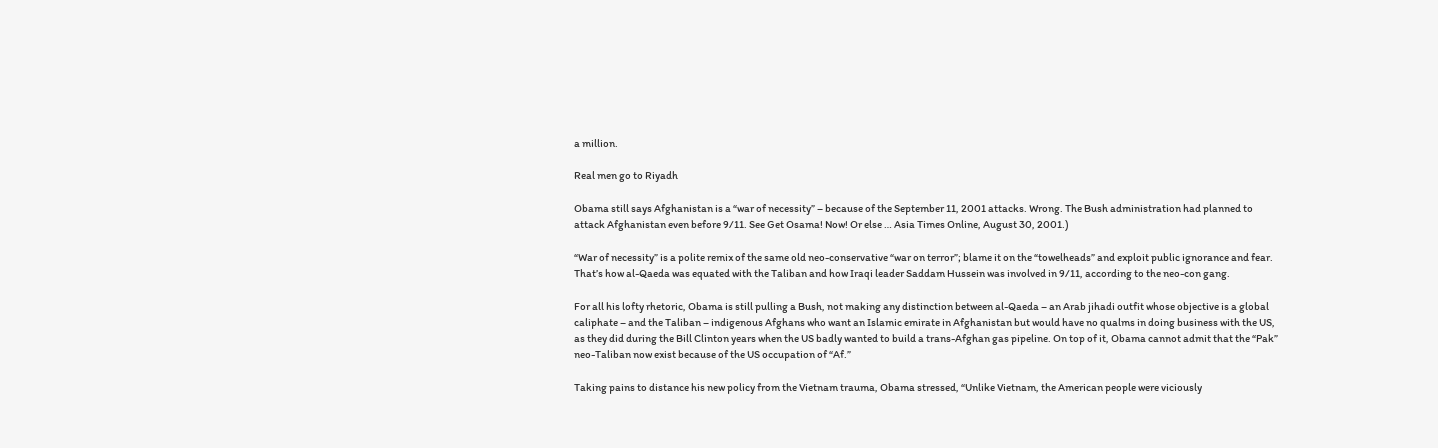a million.

Real men go to Riyadh

Obama still says Afghanistan is a “war of necessity” – because of the September 11, 2001 attacks. Wrong. The Bush administration had planned to attack Afghanistan even before 9/11. See Get Osama! Now! Or else … Asia Times Online, August 30, 2001.)

“War of necessity” is a polite remix of the same old neo-conservative “war on terror”; blame it on the “towelheads” and exploit public ignorance and fear. That’s how al-Qaeda was equated with the Taliban and how Iraqi leader Saddam Hussein was involved in 9/11, according to the neo-con gang.

For all his lofty rhetoric, Obama is still pulling a Bush, not making any distinction between al-Qaeda – an Arab jihadi outfit whose objective is a global caliphate – and the Taliban – indigenous Afghans who want an Islamic emirate in Afghanistan but would have no qualms in doing business with the US, as they did during the Bill Clinton years when the US badly wanted to build a trans-Afghan gas pipeline. On top of it, Obama cannot admit that the “Pak” neo-Taliban now exist because of the US occupation of “Af.”

Taking pains to distance his new policy from the Vietnam trauma, Obama stressed, “Unlike Vietnam, the American people were viciously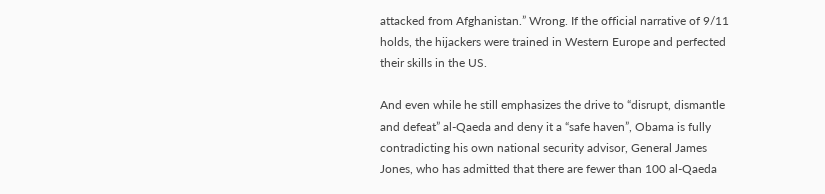attacked from Afghanistan.” Wrong. If the official narrative of 9/11 holds, the hijackers were trained in Western Europe and perfected their skills in the US.

And even while he still emphasizes the drive to “disrupt, dismantle and defeat” al-Qaeda and deny it a “safe haven”, Obama is fully contradicting his own national security advisor, General James Jones, who has admitted that there are fewer than 100 al-Qaeda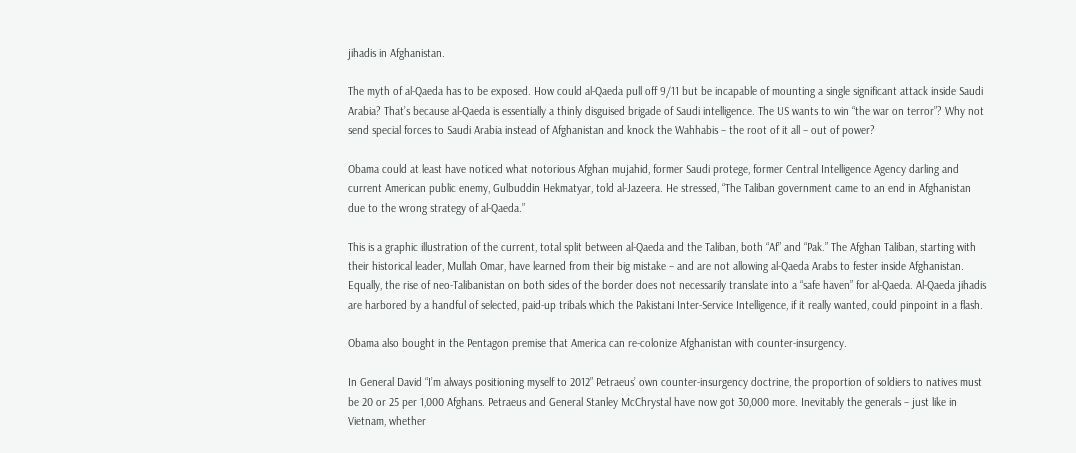jihadis in Afghanistan.

The myth of al-Qaeda has to be exposed. How could al-Qaeda pull off 9/11 but be incapable of mounting a single significant attack inside Saudi Arabia? That’s because al-Qaeda is essentially a thinly disguised brigade of Saudi intelligence. The US wants to win “the war on terror”? Why not send special forces to Saudi Arabia instead of Afghanistan and knock the Wahhabis – the root of it all – out of power?

Obama could at least have noticed what notorious Afghan mujahid, former Saudi protege, former Central Intelligence Agency darling and current American public enemy, Gulbuddin Hekmatyar, told al-Jazeera. He stressed, “The Taliban government came to an end in Afghanistan due to the wrong strategy of al-Qaeda.”

This is a graphic illustration of the current, total split between al-Qaeda and the Taliban, both “Af” and “Pak.” The Afghan Taliban, starting with their historical leader, Mullah Omar, have learned from their big mistake – and are not allowing al-Qaeda Arabs to fester inside Afghanistan. Equally, the rise of neo-Talibanistan on both sides of the border does not necessarily translate into a “safe haven” for al-Qaeda. Al-Qaeda jihadis are harbored by a handful of selected, paid-up tribals which the Pakistani Inter-Service Intelligence, if it really wanted, could pinpoint in a flash.

Obama also bought in the Pentagon premise that America can re-colonize Afghanistan with counter-insurgency.

In General David “I’m always positioning myself to 2012” Petraeus’ own counter-insurgency doctrine, the proportion of soldiers to natives must be 20 or 25 per 1,000 Afghans. Petraeus and General Stanley McChrystal have now got 30,000 more. Inevitably the generals – just like in Vietnam, whether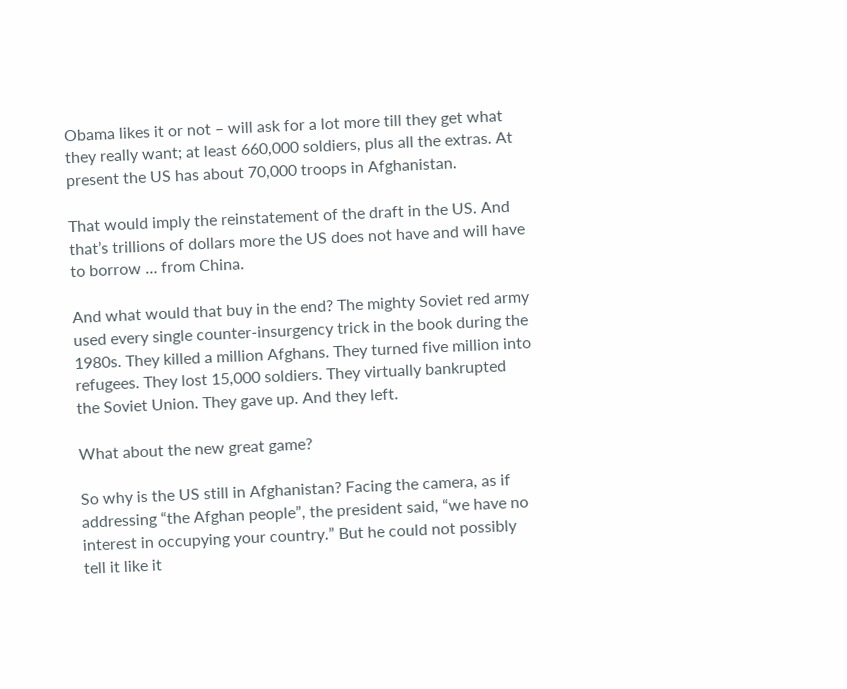Obama likes it or not – will ask for a lot more till they get what they really want; at least 660,000 soldiers, plus all the extras. At present the US has about 70,000 troops in Afghanistan.

That would imply the reinstatement of the draft in the US. And that’s trillions of dollars more the US does not have and will have to borrow … from China.

And what would that buy in the end? The mighty Soviet red army used every single counter-insurgency trick in the book during the 1980s. They killed a million Afghans. They turned five million into refugees. They lost 15,000 soldiers. They virtually bankrupted the Soviet Union. They gave up. And they left.

What about the new great game?

So why is the US still in Afghanistan? Facing the camera, as if addressing “the Afghan people”, the president said, “we have no interest in occupying your country.” But he could not possibly tell it like it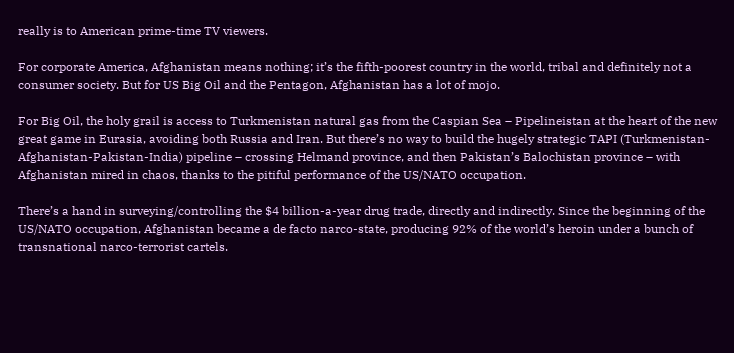really is to American prime-time TV viewers.

For corporate America, Afghanistan means nothing; it’s the fifth-poorest country in the world, tribal and definitely not a consumer society. But for US Big Oil and the Pentagon, Afghanistan has a lot of mojo.

For Big Oil, the holy grail is access to Turkmenistan natural gas from the Caspian Sea – Pipelineistan at the heart of the new great game in Eurasia, avoiding both Russia and Iran. But there’s no way to build the hugely strategic TAPI (Turkmenistan-Afghanistan-Pakistan-India) pipeline – crossing Helmand province, and then Pakistan’s Balochistan province – with Afghanistan mired in chaos, thanks to the pitiful performance of the US/NATO occupation.

There’s a hand in surveying/controlling the $4 billion-a-year drug trade, directly and indirectly. Since the beginning of the US/NATO occupation, Afghanistan became a de facto narco-state, producing 92% of the world’s heroin under a bunch of transnational narco-terrorist cartels.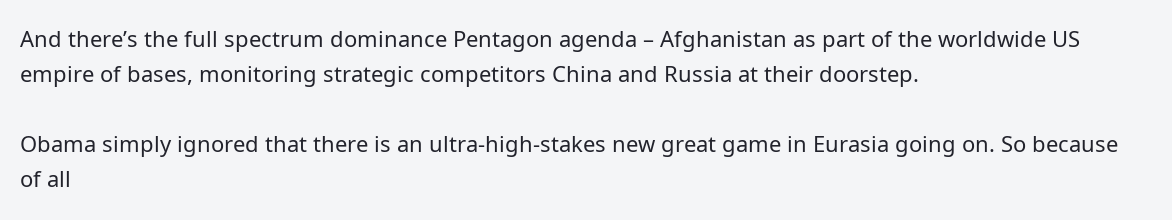And there’s the full spectrum dominance Pentagon agenda – Afghanistan as part of the worldwide US empire of bases, monitoring strategic competitors China and Russia at their doorstep.

Obama simply ignored that there is an ultra-high-stakes new great game in Eurasia going on. So because of all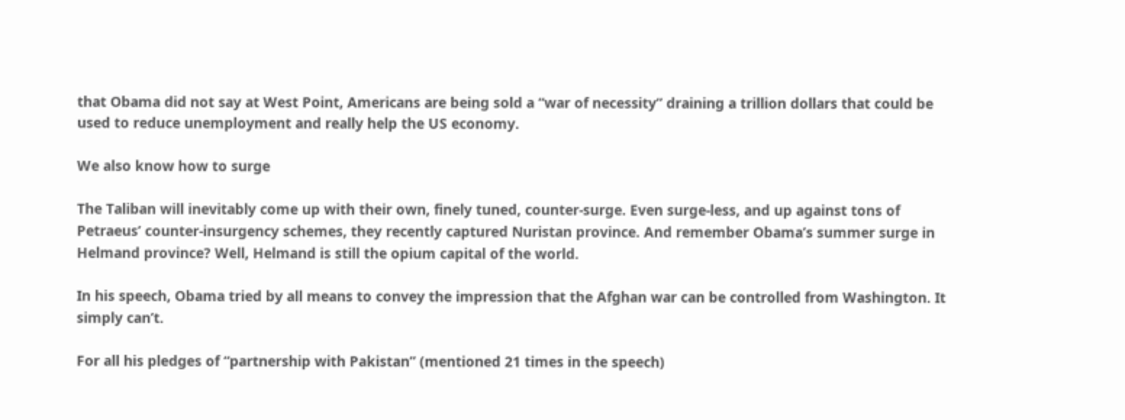that Obama did not say at West Point, Americans are being sold a “war of necessity” draining a trillion dollars that could be used to reduce unemployment and really help the US economy.

We also know how to surge

The Taliban will inevitably come up with their own, finely tuned, counter-surge. Even surge-less, and up against tons of Petraeus’ counter-insurgency schemes, they recently captured Nuristan province. And remember Obama’s summer surge in Helmand province? Well, Helmand is still the opium capital of the world.

In his speech, Obama tried by all means to convey the impression that the Afghan war can be controlled from Washington. It simply can’t.

For all his pledges of “partnership with Pakistan” (mentioned 21 times in the speech)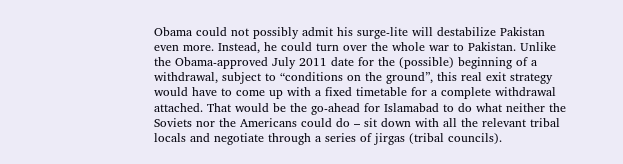Obama could not possibly admit his surge-lite will destabilize Pakistan even more. Instead, he could turn over the whole war to Pakistan. Unlike the Obama-approved July 2011 date for the (possible) beginning of a withdrawal, subject to “conditions on the ground”, this real exit strategy would have to come up with a fixed timetable for a complete withdrawal attached. That would be the go-ahead for Islamabad to do what neither the Soviets nor the Americans could do – sit down with all the relevant tribal locals and negotiate through a series of jirgas (tribal councils).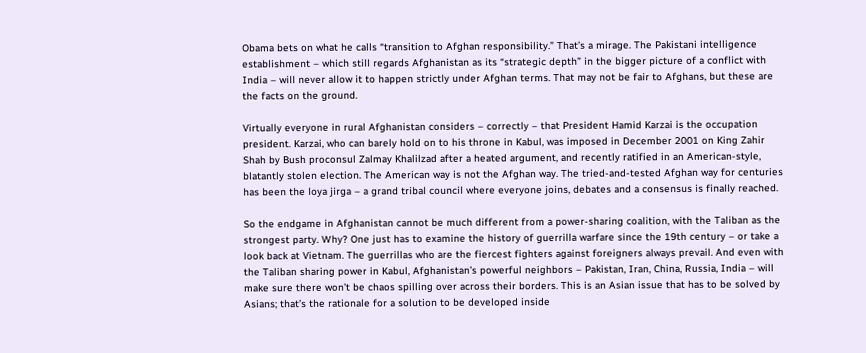Obama bets on what he calls “transition to Afghan responsibility.” That’s a mirage. The Pakistani intelligence establishment – which still regards Afghanistan as its “strategic depth” in the bigger picture of a conflict with India – will never allow it to happen strictly under Afghan terms. That may not be fair to Afghans, but these are the facts on the ground.

Virtually everyone in rural Afghanistan considers – correctly – that President Hamid Karzai is the occupation president. Karzai, who can barely hold on to his throne in Kabul, was imposed in December 2001 on King Zahir Shah by Bush proconsul Zalmay Khalilzad after a heated argument, and recently ratified in an American-style, blatantly stolen election. The American way is not the Afghan way. The tried-and-tested Afghan way for centuries has been the loya jirga – a grand tribal council where everyone joins, debates and a consensus is finally reached.

So the endgame in Afghanistan cannot be much different from a power-sharing coalition, with the Taliban as the strongest party. Why? One just has to examine the history of guerrilla warfare since the 19th century – or take a look back at Vietnam. The guerrillas who are the fiercest fighters against foreigners always prevail. And even with the Taliban sharing power in Kabul, Afghanistan’s powerful neighbors – Pakistan, Iran, China, Russia, India – will make sure there won’t be chaos spilling over across their borders. This is an Asian issue that has to be solved by Asians; that’s the rationale for a solution to be developed inside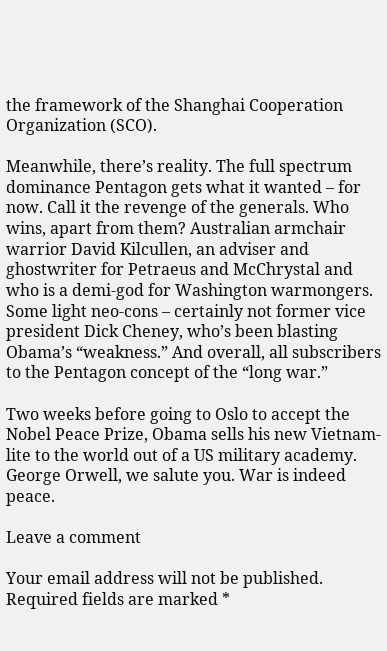the framework of the Shanghai Cooperation Organization (SCO).

Meanwhile, there’s reality. The full spectrum dominance Pentagon gets what it wanted – for now. Call it the revenge of the generals. Who wins, apart from them? Australian armchair warrior David Kilcullen, an adviser and ghostwriter for Petraeus and McChrystal and who is a demi-god for Washington warmongers. Some light neo-cons – certainly not former vice president Dick Cheney, who’s been blasting Obama’s “weakness.” And overall, all subscribers to the Pentagon concept of the “long war.”

Two weeks before going to Oslo to accept the Nobel Peace Prize, Obama sells his new Vietnam-lite to the world out of a US military academy. George Orwell, we salute you. War is indeed peace.

Leave a comment

Your email address will not be published. Required fields are marked *